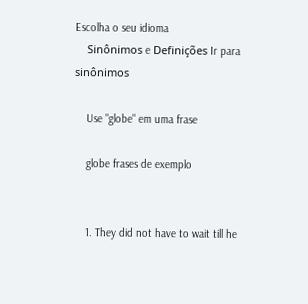Escolha o seu idioma
    Sinônimos e Definições Ir para sinônimos

    Use "globe" em uma frase

    globe frases de exemplo


    1. They did not have to wait till he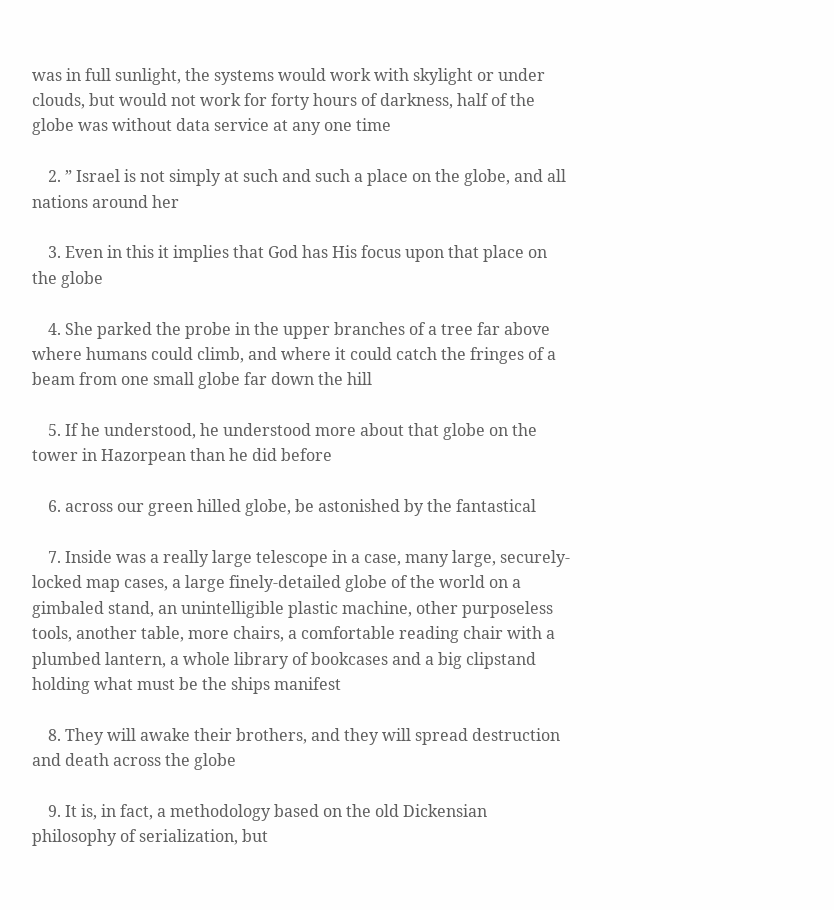was in full sunlight, the systems would work with skylight or under clouds, but would not work for forty hours of darkness, half of the globe was without data service at any one time

    2. ” Israel is not simply at such and such a place on the globe, and all nations around her

    3. Even in this it implies that God has His focus upon that place on the globe

    4. She parked the probe in the upper branches of a tree far above where humans could climb, and where it could catch the fringes of a beam from one small globe far down the hill

    5. If he understood, he understood more about that globe on the tower in Hazorpean than he did before

    6. across our green hilled globe, be astonished by the fantastical

    7. Inside was a really large telescope in a case, many large, securely-locked map cases, a large finely-detailed globe of the world on a gimbaled stand, an unintelligible plastic machine, other purposeless tools, another table, more chairs, a comfortable reading chair with a plumbed lantern, a whole library of bookcases and a big clipstand holding what must be the ships manifest

    8. They will awake their brothers, and they will spread destruction and death across the globe

    9. It is, in fact, a methodology based on the old Dickensian philosophy of serialization, but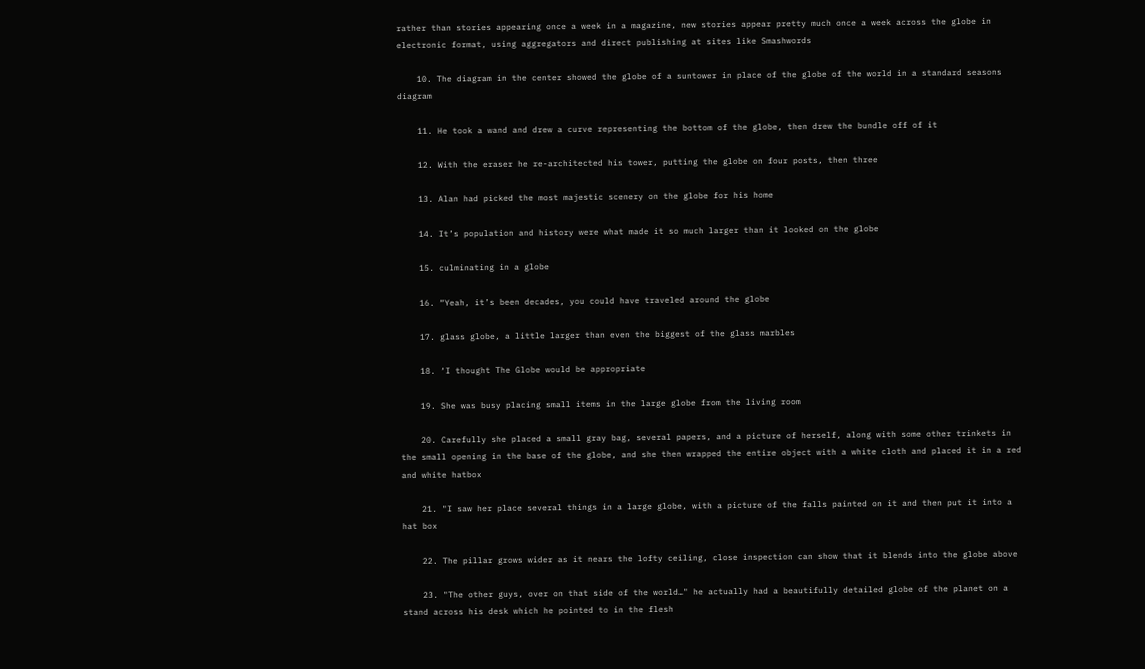rather than stories appearing once a week in a magazine, new stories appear pretty much once a week across the globe in electronic format, using aggregators and direct publishing at sites like Smashwords

    10. The diagram in the center showed the globe of a suntower in place of the globe of the world in a standard seasons diagram

    11. He took a wand and drew a curve representing the bottom of the globe, then drew the bundle off of it

    12. With the eraser he re-architected his tower, putting the globe on four posts, then three

    13. Alan had picked the most majestic scenery on the globe for his home

    14. It’s population and history were what made it so much larger than it looked on the globe

    15. culminating in a globe

    16. “Yeah, it’s been decades, you could have traveled around the globe

    17. glass globe, a little larger than even the biggest of the glass marbles

    18. ‘I thought The Globe would be appropriate

    19. She was busy placing small items in the large globe from the living room

    20. Carefully she placed a small gray bag, several papers, and a picture of herself, along with some other trinkets in the small opening in the base of the globe, and she then wrapped the entire object with a white cloth and placed it in a red and white hatbox

    21. "I saw her place several things in a large globe, with a picture of the falls painted on it and then put it into a hat box

    22. The pillar grows wider as it nears the lofty ceiling, close inspection can show that it blends into the globe above

    23. "The other guys, over on that side of the world…" he actually had a beautifully detailed globe of the planet on a stand across his desk which he pointed to in the flesh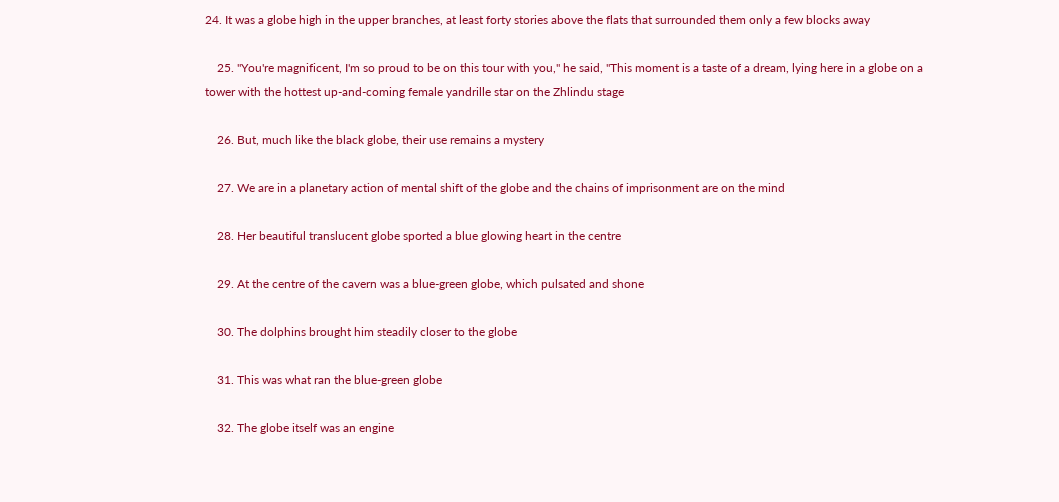24. It was a globe high in the upper branches, at least forty stories above the flats that surrounded them only a few blocks away

    25. "You're magnificent, I'm so proud to be on this tour with you," he said, "This moment is a taste of a dream, lying here in a globe on a tower with the hottest up-and-coming female yandrille star on the Zhlindu stage

    26. But, much like the black globe, their use remains a mystery

    27. We are in a planetary action of mental shift of the globe and the chains of imprisonment are on the mind

    28. Her beautiful translucent globe sported a blue glowing heart in the centre

    29. At the centre of the cavern was a blue-green globe, which pulsated and shone

    30. The dolphins brought him steadily closer to the globe

    31. This was what ran the blue-green globe

    32. The globe itself was an engine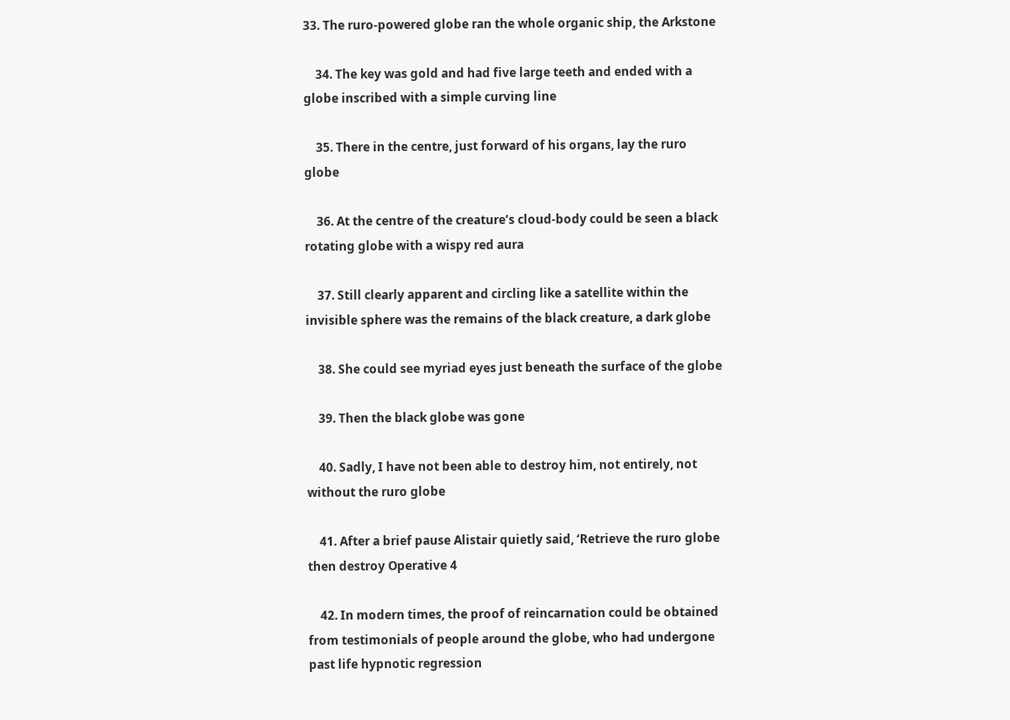33. The ruro-powered globe ran the whole organic ship, the Arkstone

    34. The key was gold and had five large teeth and ended with a globe inscribed with a simple curving line

    35. There in the centre, just forward of his organs, lay the ruro globe

    36. At the centre of the creature’s cloud-body could be seen a black rotating globe with a wispy red aura

    37. Still clearly apparent and circling like a satellite within the invisible sphere was the remains of the black creature, a dark globe

    38. She could see myriad eyes just beneath the surface of the globe

    39. Then the black globe was gone

    40. Sadly, I have not been able to destroy him, not entirely, not without the ruro globe

    41. After a brief pause Alistair quietly said, ‘Retrieve the ruro globe then destroy Operative 4

    42. In modern times, the proof of reincarnation could be obtained from testimonials of people around the globe, who had undergone past life hypnotic regression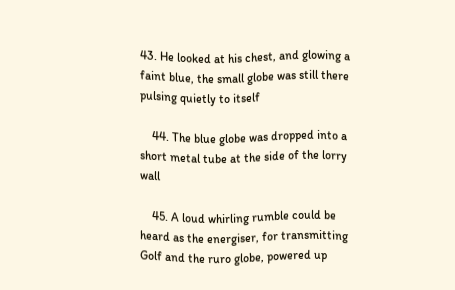43. He looked at his chest, and glowing a faint blue, the small globe was still there pulsing quietly to itself

    44. The blue globe was dropped into a short metal tube at the side of the lorry wall

    45. A loud whirling rumble could be heard as the energiser, for transmitting Golf and the ruro globe, powered up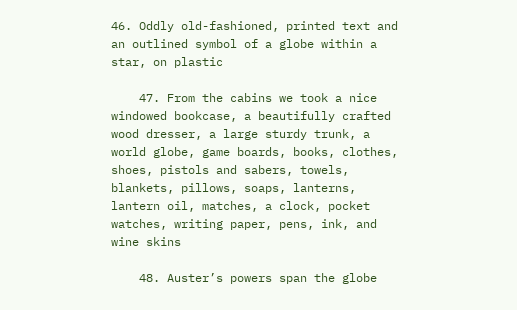46. Oddly old-fashioned, printed text and an outlined symbol of a globe within a star, on plastic

    47. From the cabins we took a nice windowed bookcase, a beautifully crafted wood dresser, a large sturdy trunk, a world globe, game boards, books, clothes, shoes, pistols and sabers, towels, blankets, pillows, soaps, lanterns, lantern oil, matches, a clock, pocket watches, writing paper, pens, ink, and wine skins

    48. Auster’s powers span the globe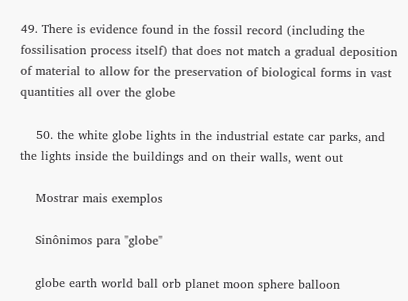49. There is evidence found in the fossil record (including the fossilisation process itself) that does not match a gradual deposition of material to allow for the preservation of biological forms in vast quantities all over the globe

    50. the white globe lights in the industrial estate car parks, and the lights inside the buildings and on their walls, went out

    Mostrar mais exemplos

    Sinônimos para "globe"

    globe earth world ball orb planet moon sphere balloon